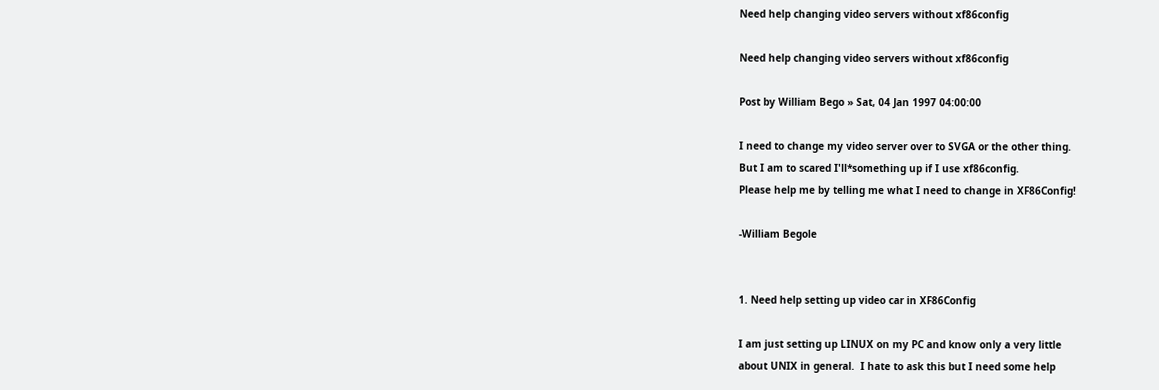Need help changing video servers without xf86config

Need help changing video servers without xf86config

Post by William Bego » Sat, 04 Jan 1997 04:00:00

I need to change my video server over to SVGA or the other thing.
But I am to scared I'll*something up if I use xf86config.
Please help me by telling me what I need to change in XF86Config!

-William Begole


1. Need help setting up video car in XF86Config

I am just setting up LINUX on my PC and know only a very little
about UNIX in general.  I hate to ask this but I need some help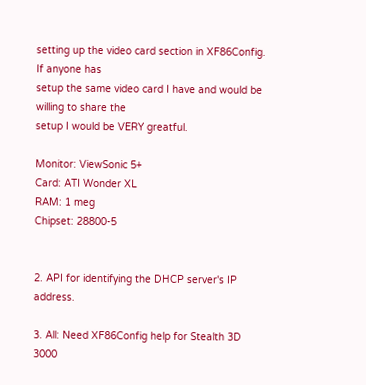setting up the video card section in XF86Config.  If anyone has
setup the same video card I have and would be willing to share the
setup I would be VERY greatful.

Monitor: ViewSonic 5+
Card: ATI Wonder XL
RAM: 1 meg
Chipset: 28800-5


2. API for identifying the DHCP server's IP address.

3. All: Need XF86Config help for Stealth 3D 3000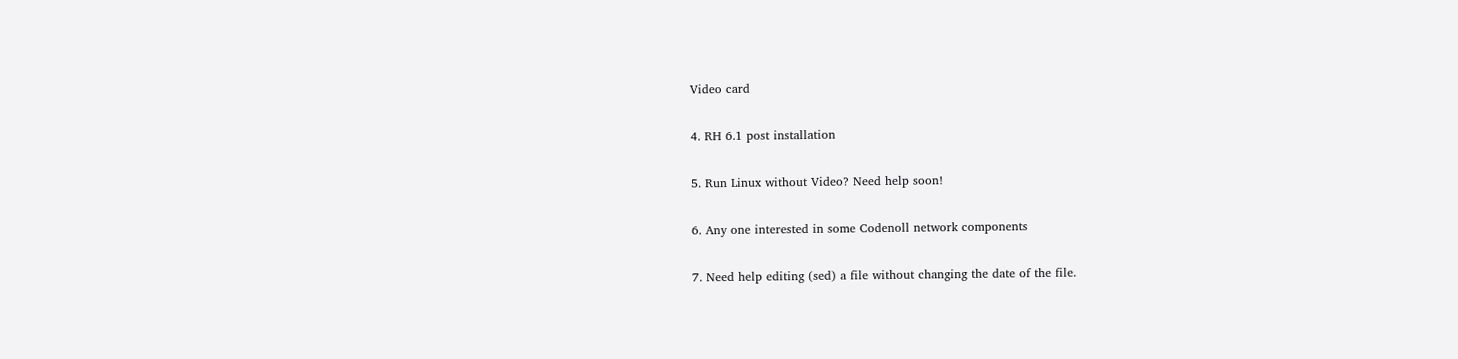Video card

4. RH 6.1 post installation

5. Run Linux without Video? Need help soon!

6. Any one interested in some Codenoll network components

7. Need help editing (sed) a file without changing the date of the file.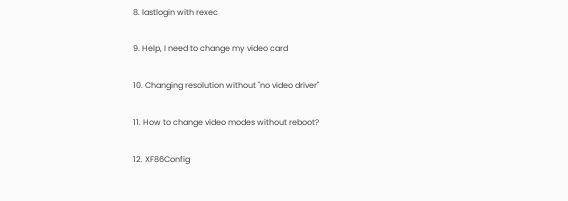8. lastlogin with rexec

9. Help, I need to change my video card

10. Changing resolution without "no video driver"

11. How to change video modes without reboot?

12. XF86Config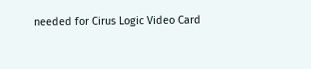needed for Cirus Logic Video Card